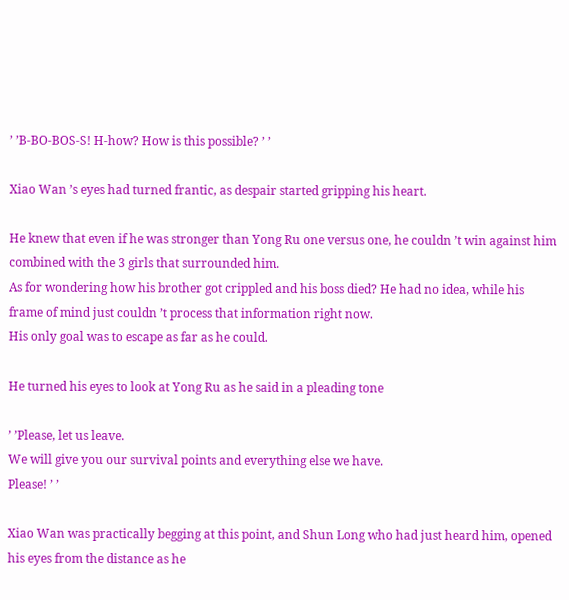’ ’B-BO-BOS-S! H-how? How is this possible? ’ ’

Xiao Wan ’s eyes had turned frantic, as despair started gripping his heart.

He knew that even if he was stronger than Yong Ru one versus one, he couldn ’t win against him combined with the 3 girls that surrounded him.
As for wondering how his brother got crippled and his boss died? He had no idea, while his frame of mind just couldn ’t process that information right now.
His only goal was to escape as far as he could.

He turned his eyes to look at Yong Ru as he said in a pleading tone

’ ’Please, let us leave.
We will give you our survival points and everything else we have.
Please! ’ ’

Xiao Wan was practically begging at this point, and Shun Long who had just heard him, opened his eyes from the distance as he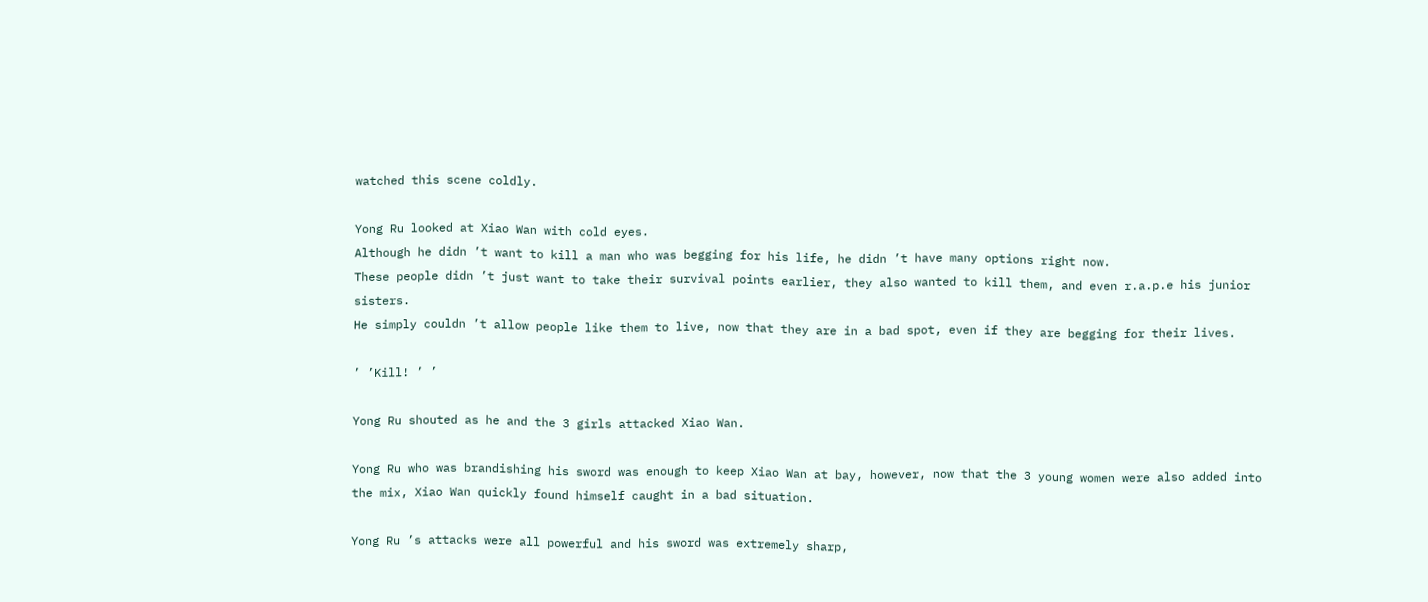watched this scene coldly.

Yong Ru looked at Xiao Wan with cold eyes.
Although he didn ’t want to kill a man who was begging for his life, he didn ’t have many options right now.
These people didn ’t just want to take their survival points earlier, they also wanted to kill them, and even r.a.p.e his junior sisters.
He simply couldn ’t allow people like them to live, now that they are in a bad spot, even if they are begging for their lives.

’ ’Kill! ’ ’

Yong Ru shouted as he and the 3 girls attacked Xiao Wan.

Yong Ru who was brandishing his sword was enough to keep Xiao Wan at bay, however, now that the 3 young women were also added into the mix, Xiao Wan quickly found himself caught in a bad situation.

Yong Ru ’s attacks were all powerful and his sword was extremely sharp,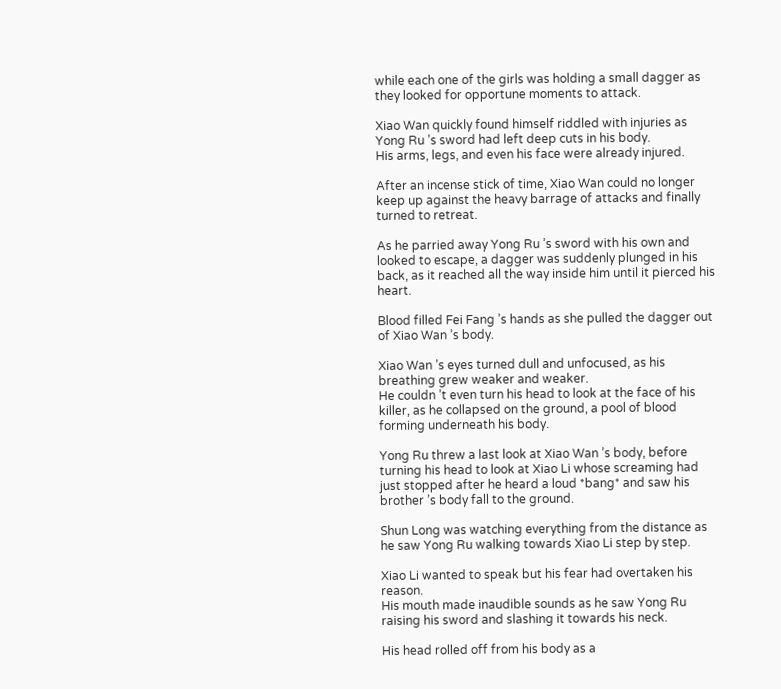while each one of the girls was holding a small dagger as they looked for opportune moments to attack.

Xiao Wan quickly found himself riddled with injuries as Yong Ru ’s sword had left deep cuts in his body.
His arms, legs, and even his face were already injured.

After an incense stick of time, Xiao Wan could no longer keep up against the heavy barrage of attacks and finally turned to retreat.

As he parried away Yong Ru ’s sword with his own and looked to escape, a dagger was suddenly plunged in his back, as it reached all the way inside him until it pierced his heart.

Blood filled Fei Fang ’s hands as she pulled the dagger out of Xiao Wan ’s body.

Xiao Wan ’s eyes turned dull and unfocused, as his breathing grew weaker and weaker.
He couldn ’t even turn his head to look at the face of his killer, as he collapsed on the ground, a pool of blood forming underneath his body.

Yong Ru threw a last look at Xiao Wan ’s body, before turning his head to look at Xiao Li whose screaming had just stopped after he heard a loud *bang* and saw his brother ’s body fall to the ground.

Shun Long was watching everything from the distance as he saw Yong Ru walking towards Xiao Li step by step.

Xiao Li wanted to speak but his fear had overtaken his reason.
His mouth made inaudible sounds as he saw Yong Ru raising his sword and slashing it towards his neck.

His head rolled off from his body as a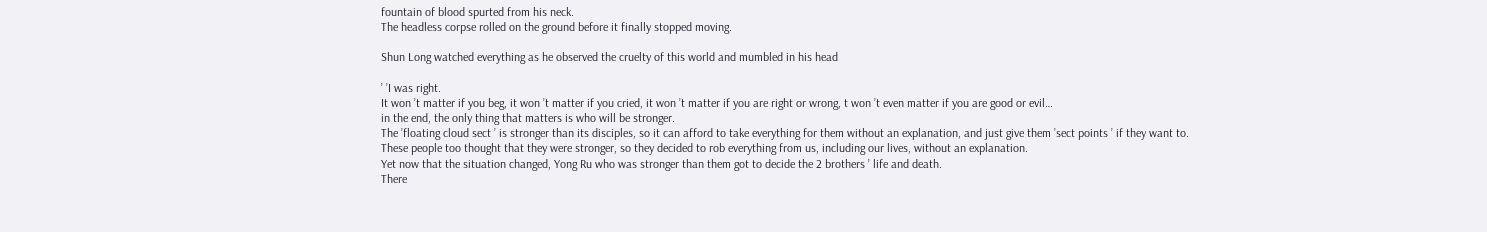fountain of blood spurted from his neck.
The headless corpse rolled on the ground before it finally stopped moving.

Shun Long watched everything as he observed the cruelty of this world and mumbled in his head

’ ’I was right.
It won ’t matter if you beg, it won ’t matter if you cried, it won ’t matter if you are right or wrong, t won ’t even matter if you are good or evil…
in the end, the only thing that matters is who will be stronger.
The ’floating cloud sect ’ is stronger than its disciples, so it can afford to take everything for them without an explanation, and just give them ’sect points ’ if they want to.
These people too thought that they were stronger, so they decided to rob everything from us, including our lives, without an explanation.
Yet now that the situation changed, Yong Ru who was stronger than them got to decide the 2 brothers ’ life and death.
There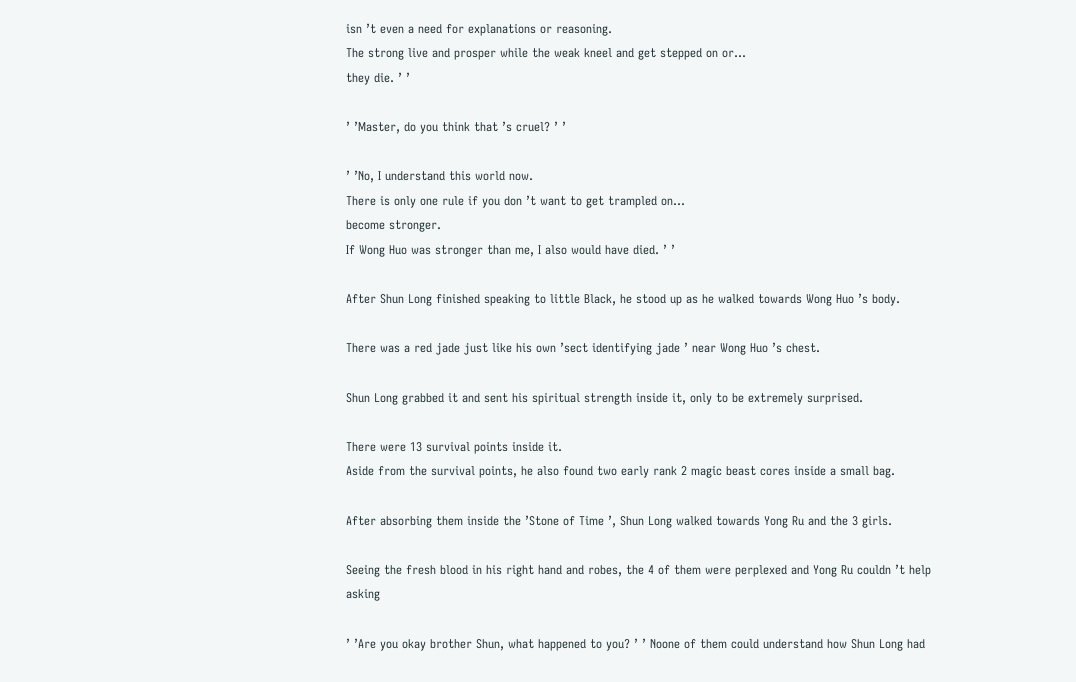isn ’t even a need for explanations or reasoning.
The strong live and prosper while the weak kneel and get stepped on or…
they die. ’ ’

’ ’Master, do you think that ’s cruel? ’ ’

’ ’No, I understand this world now.
There is only one rule if you don ’t want to get trampled on…
become stronger.
If Wong Huo was stronger than me, I also would have died. ’ ’

After Shun Long finished speaking to little Black, he stood up as he walked towards Wong Huo ’s body.

There was a red jade just like his own ’sect identifying jade ’ near Wong Huo ’s chest.

Shun Long grabbed it and sent his spiritual strength inside it, only to be extremely surprised.

There were 13 survival points inside it.
Aside from the survival points, he also found two early rank 2 magic beast cores inside a small bag.

After absorbing them inside the ’Stone of Time ’, Shun Long walked towards Yong Ru and the 3 girls.

Seeing the fresh blood in his right hand and robes, the 4 of them were perplexed and Yong Ru couldn ’t help asking

’ ’Are you okay brother Shun, what happened to you? ’ ’ Noone of them could understand how Shun Long had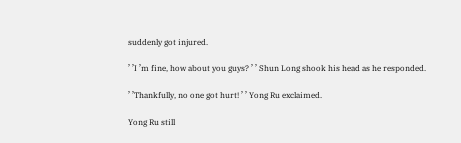suddenly got injured.

’ ’I ’m fine, how about you guys? ’ ’ Shun Long shook his head as he responded.

’ ’Thankfully, no one got hurt! ’ ’ Yong Ru exclaimed.

Yong Ru still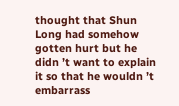thought that Shun Long had somehow gotten hurt but he didn ’t want to explain it so that he wouldn ’t embarrass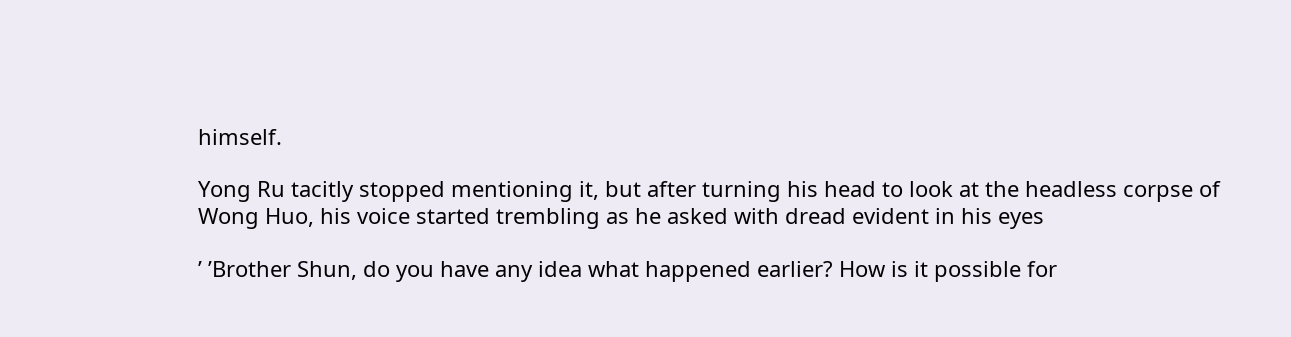himself.

Yong Ru tacitly stopped mentioning it, but after turning his head to look at the headless corpse of Wong Huo, his voice started trembling as he asked with dread evident in his eyes

’ ’Brother Shun, do you have any idea what happened earlier? How is it possible for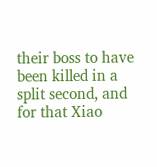their boss to have been killed in a split second, and for that Xiao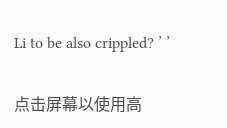Li to be also crippled? ’ ’

点击屏幕以使用高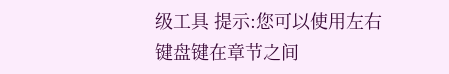级工具 提示:您可以使用左右键盘键在章节之间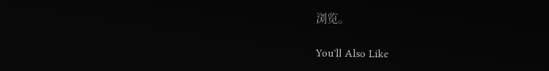浏览。

You'll Also Like